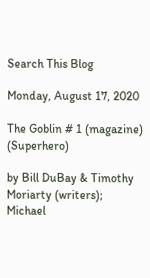Search This Blog

Monday, August 17, 2020

The Goblin # 1 (magazine) (Superhero)

by Bill DuBay & Timothy Moriarty (writers);  Michael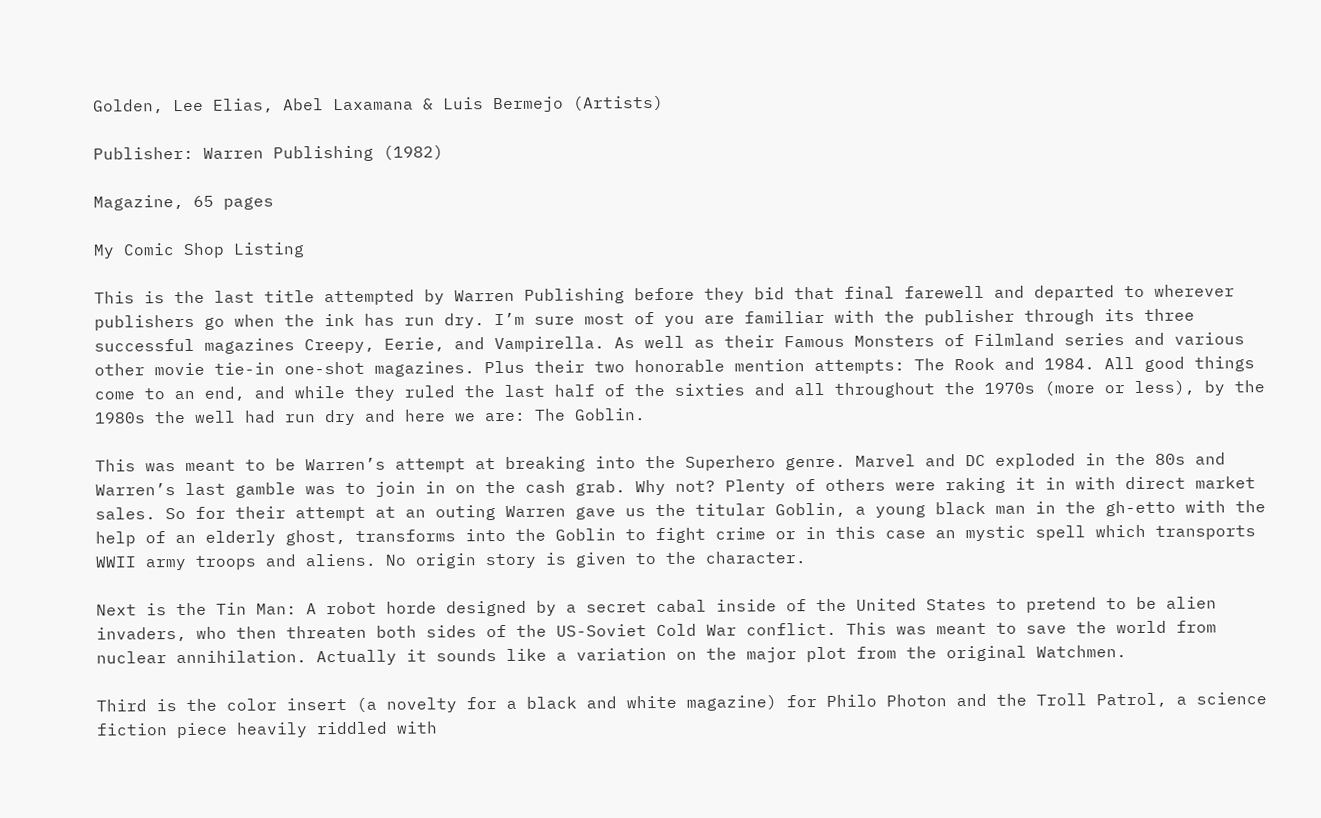Golden, Lee Elias, Abel Laxamana & Luis Bermejo (Artists)

Publisher: Warren Publishing (1982)

Magazine, 65 pages

My Comic Shop Listing

This is the last title attempted by Warren Publishing before they bid that final farewell and departed to wherever publishers go when the ink has run dry. I’m sure most of you are familiar with the publisher through its three successful magazines Creepy, Eerie, and Vampirella. As well as their Famous Monsters of Filmland series and various other movie tie-in one-shot magazines. Plus their two honorable mention attempts: The Rook and 1984. All good things come to an end, and while they ruled the last half of the sixties and all throughout the 1970s (more or less), by the 1980s the well had run dry and here we are: The Goblin.

This was meant to be Warren’s attempt at breaking into the Superhero genre. Marvel and DC exploded in the 80s and Warren’s last gamble was to join in on the cash grab. Why not? Plenty of others were raking it in with direct market sales. So for their attempt at an outing Warren gave us the titular Goblin, a young black man in the gh-etto with the help of an elderly ghost, transforms into the Goblin to fight crime or in this case an mystic spell which transports WWII army troops and aliens. No origin story is given to the character.

Next is the Tin Man: A robot horde designed by a secret cabal inside of the United States to pretend to be alien invaders, who then threaten both sides of the US-Soviet Cold War conflict. This was meant to save the world from nuclear annihilation. Actually it sounds like a variation on the major plot from the original Watchmen.

Third is the color insert (a novelty for a black and white magazine) for Philo Photon and the Troll Patrol, a science fiction piece heavily riddled with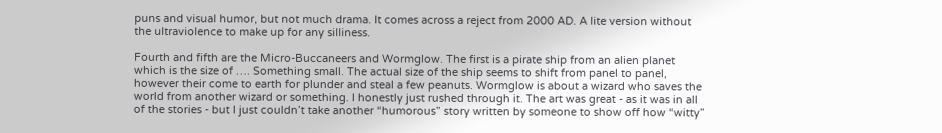puns and visual humor, but not much drama. It comes across a reject from 2000 AD. A lite version without the ultraviolence to make up for any silliness.

Fourth and fifth are the Micro-Buccaneers and Wormglow. The first is a pirate ship from an alien planet which is the size of …. Something small. The actual size of the ship seems to shift from panel to panel, however their come to earth for plunder and steal a few peanuts. Wormglow is about a wizard who saves the world from another wizard or something. I honestly just rushed through it. The art was great - as it was in all of the stories - but I just couldn’t take another “humorous” story written by someone to show off how “witty”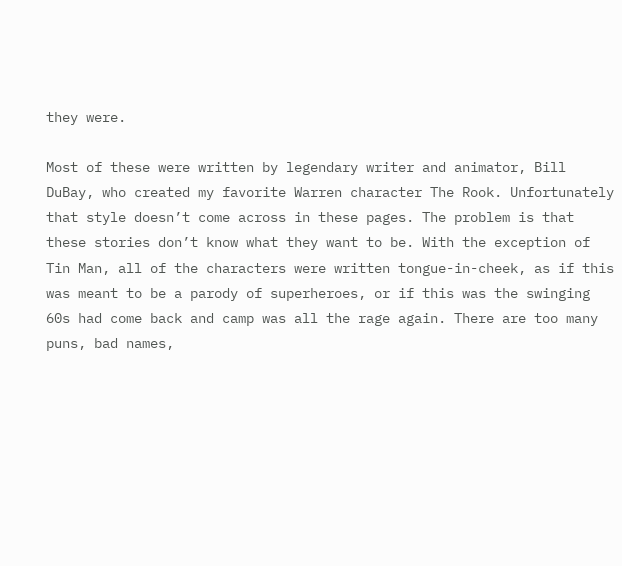they were.

Most of these were written by legendary writer and animator, Bill DuBay, who created my favorite Warren character The Rook. Unfortunately that style doesn’t come across in these pages. The problem is that these stories don’t know what they want to be. With the exception of Tin Man, all of the characters were written tongue-in-cheek, as if this was meant to be a parody of superheroes, or if this was the swinging 60s had come back and camp was all the rage again. There are too many puns, bad names,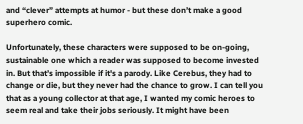and “clever” attempts at humor - but these don’t make a good superhero comic.

Unfortunately, these characters were supposed to be on-going, sustainable one which a reader was supposed to become invested in. But that’s impossible if it's a parody. Like Cerebus, they had to change or die, but they never had the chance to grow. I can tell you that as a young collector at that age, I wanted my comic heroes to seem real and take their jobs seriously. It might have been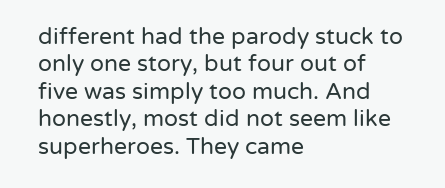different had the parody stuck to only one story, but four out of five was simply too much. And honestly, most did not seem like superheroes. They came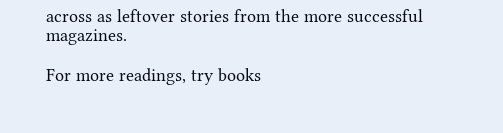across as leftover stories from the more successful magazines.

For more readings, try books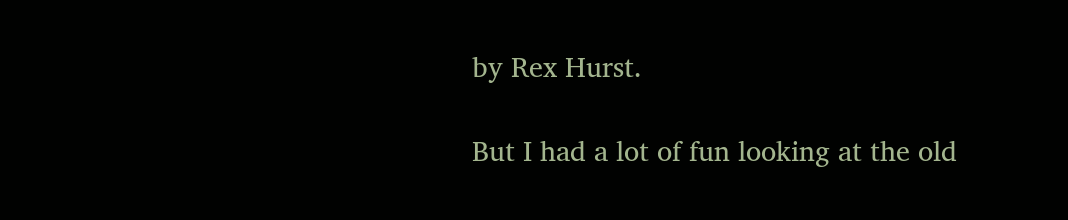by Rex Hurst.

But I had a lot of fun looking at the old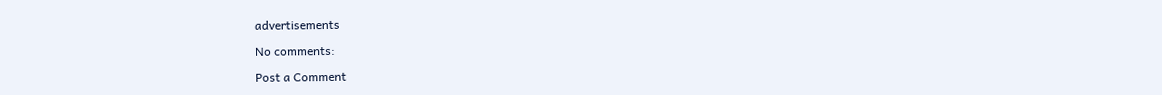advertisements

No comments:

Post a Comment